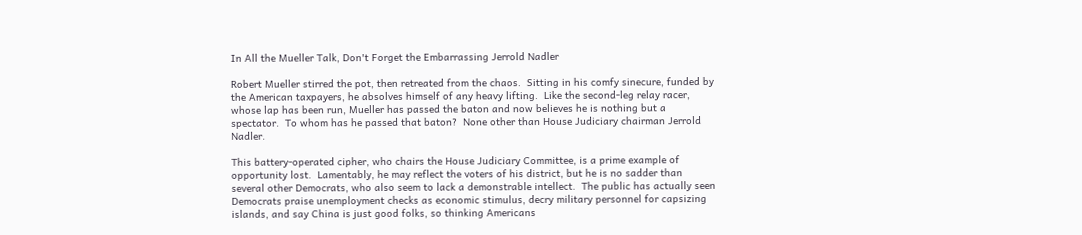In All the Mueller Talk, Don't Forget the Embarrassing Jerrold Nadler

Robert Mueller stirred the pot, then retreated from the chaos.  Sitting in his comfy sinecure, funded by the American taxpayers, he absolves himself of any heavy lifting.  Like the second-leg relay racer, whose lap has been run, Mueller has passed the baton and now believes he is nothing but a spectator.  To whom has he passed that baton?  None other than House Judiciary chairman Jerrold Nadler.

This battery-operated cipher, who chairs the House Judiciary Committee, is a prime example of opportunity lost.  Lamentably, he may reflect the voters of his district, but he is no sadder than several other Democrats, who also seem to lack a demonstrable intellect.  The public has actually seen Democrats praise unemployment checks as economic stimulus, decry military personnel for capsizing islands, and say China is just good folks, so thinking Americans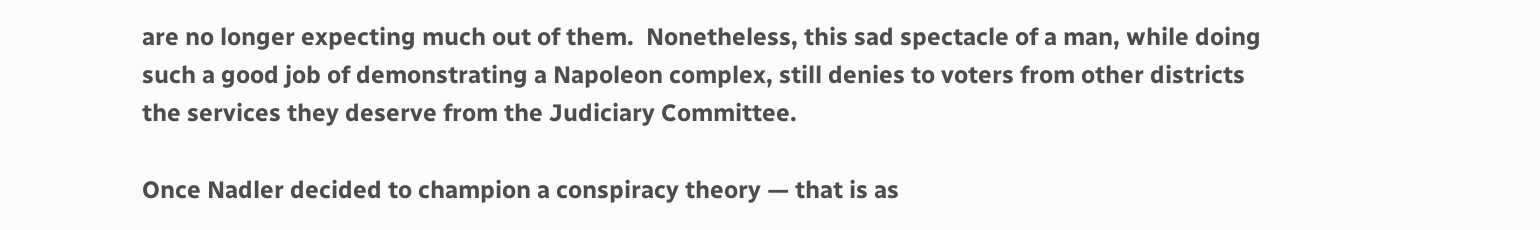are no longer expecting much out of them.  Nonetheless, this sad spectacle of a man, while doing such a good job of demonstrating a Napoleon complex, still denies to voters from other districts the services they deserve from the Judiciary Committee.

Once Nadler decided to champion a conspiracy theory — that is as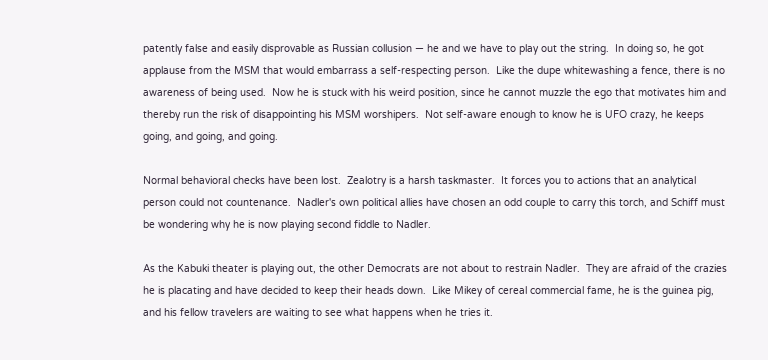patently false and easily disprovable as Russian collusion — he and we have to play out the string.  In doing so, he got applause from the MSM that would embarrass a self-respecting person.  Like the dupe whitewashing a fence, there is no awareness of being used.  Now he is stuck with his weird position, since he cannot muzzle the ego that motivates him and thereby run the risk of disappointing his MSM worshipers.  Not self-aware enough to know he is UFO crazy, he keeps going, and going, and going.

Normal behavioral checks have been lost.  Zealotry is a harsh taskmaster.  It forces you to actions that an analytical person could not countenance.  Nadler's own political allies have chosen an odd couple to carry this torch, and Schiff must be wondering why he is now playing second fiddle to Nadler.

As the Kabuki theater is playing out, the other Democrats are not about to restrain Nadler.  They are afraid of the crazies he is placating and have decided to keep their heads down.  Like Mikey of cereal commercial fame, he is the guinea pig, and his fellow travelers are waiting to see what happens when he tries it.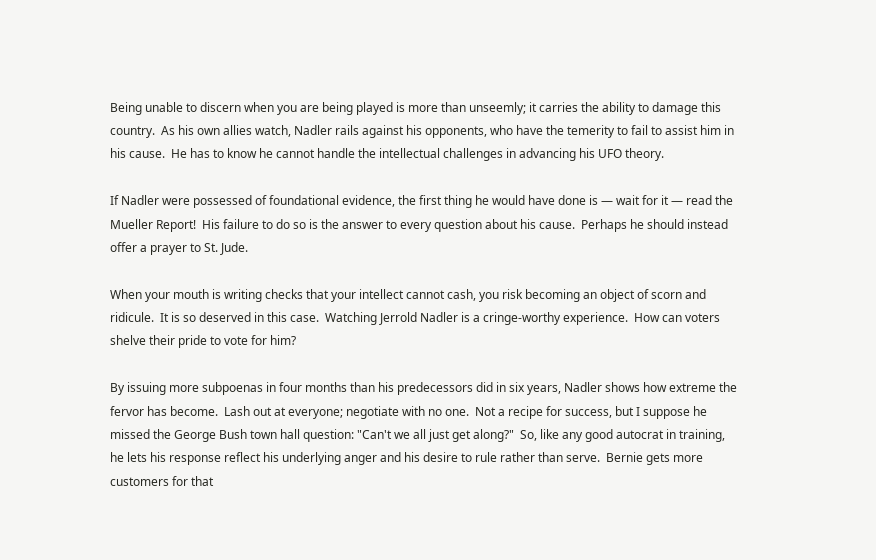Being unable to discern when you are being played is more than unseemly; it carries the ability to damage this country.  As his own allies watch, Nadler rails against his opponents, who have the temerity to fail to assist him in his cause.  He has to know he cannot handle the intellectual challenges in advancing his UFO theory.

If Nadler were possessed of foundational evidence, the first thing he would have done is — wait for it — read the Mueller Report!  His failure to do so is the answer to every question about his cause.  Perhaps he should instead offer a prayer to St. Jude.

When your mouth is writing checks that your intellect cannot cash, you risk becoming an object of scorn and ridicule.  It is so deserved in this case.  Watching Jerrold Nadler is a cringe-worthy experience.  How can voters shelve their pride to vote for him?

By issuing more subpoenas in four months than his predecessors did in six years, Nadler shows how extreme the fervor has become.  Lash out at everyone; negotiate with no one.  Not a recipe for success, but I suppose he missed the George Bush town hall question: "Can't we all just get along?"  So, like any good autocrat in training, he lets his response reflect his underlying anger and his desire to rule rather than serve.  Bernie gets more customers for that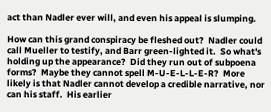act than Nadler ever will, and even his appeal is slumping.

How can this grand conspiracy be fleshed out?  Nadler could call Mueller to testify, and Barr green-lighted it.  So what's holding up the appearance?  Did they run out of subpoena forms?  Maybe they cannot spell M-U-E-L-L-E-R?  More likely is that Nadler cannot develop a credible narrative, nor can his staff.  His earlier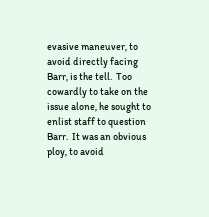evasive maneuver, to avoid directly facing Barr, is the tell.  Too cowardly to take on the issue alone, he sought to enlist staff to question Barr.  It was an obvious ploy, to avoid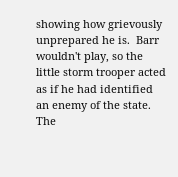showing how grievously unprepared he is.  Barr wouldn't play, so the little storm trooper acted as if he had identified an enemy of the state.  The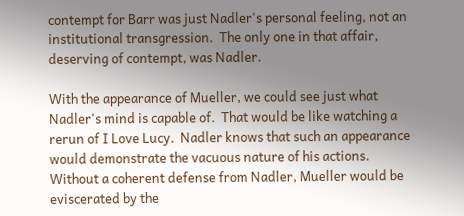contempt for Barr was just Nadler's personal feeling, not an institutional transgression.  The only one in that affair, deserving of contempt, was Nadler.

With the appearance of Mueller, we could see just what Nadler's mind is capable of.  That would be like watching a rerun of I Love Lucy.  Nadler knows that such an appearance would demonstrate the vacuous nature of his actions.  Without a coherent defense from Nadler, Mueller would be eviscerated by the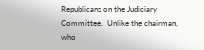Republicans on the Judiciary Committee.  Unlike the chairman, who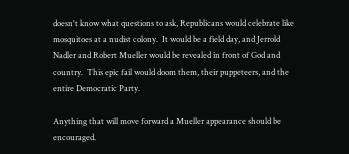doesn't know what questions to ask, Republicans would celebrate like mosquitoes at a nudist colony.  It would be a field day, and Jerrold Nadler and Robert Mueller would be revealed in front of God and country.  This epic fail would doom them, their puppeteers, and the entire Democratic Party.

Anything that will move forward a Mueller appearance should be encouraged.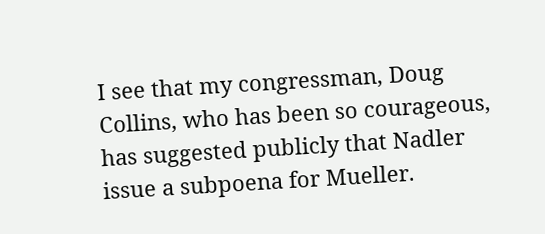I see that my congressman, Doug Collins, who has been so courageous, has suggested publicly that Nadler issue a subpoena for Mueller.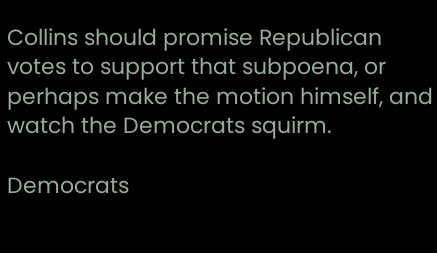Collins should promise Republican votes to support that subpoena, or perhaps make the motion himself, and watch the Democrats squirm.

Democrats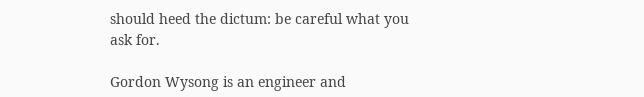should heed the dictum: be careful what you ask for.

Gordon Wysong is an engineer and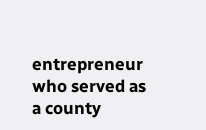entrepreneur who served as a county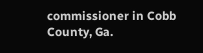commissioner in Cobb County, Ga.